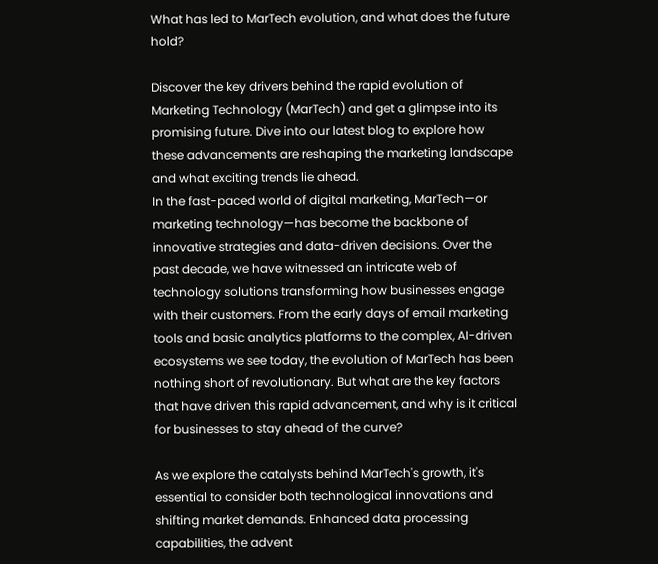What has led to MarTech evolution, and what does the future hold?

Discover the key drivers behind the rapid evolution of Marketing Technology (MarTech) and get a glimpse into its promising future. Dive into our latest blog to explore how these advancements are reshaping the marketing landscape and what exciting trends lie ahead.
In the fast-paced world of digital marketing, MarTech—or marketing technology—has become the backbone of innovative strategies and data-driven decisions. Over the past decade, we have witnessed an intricate web of technology solutions transforming how businesses engage with their customers. From the early days of email marketing tools and basic analytics platforms to the complex, AI-driven ecosystems we see today, the evolution of MarTech has been nothing short of revolutionary. But what are the key factors that have driven this rapid advancement, and why is it critical for businesses to stay ahead of the curve?

As we explore the catalysts behind MarTech's growth, it's essential to consider both technological innovations and shifting market demands. Enhanced data processing capabilities, the advent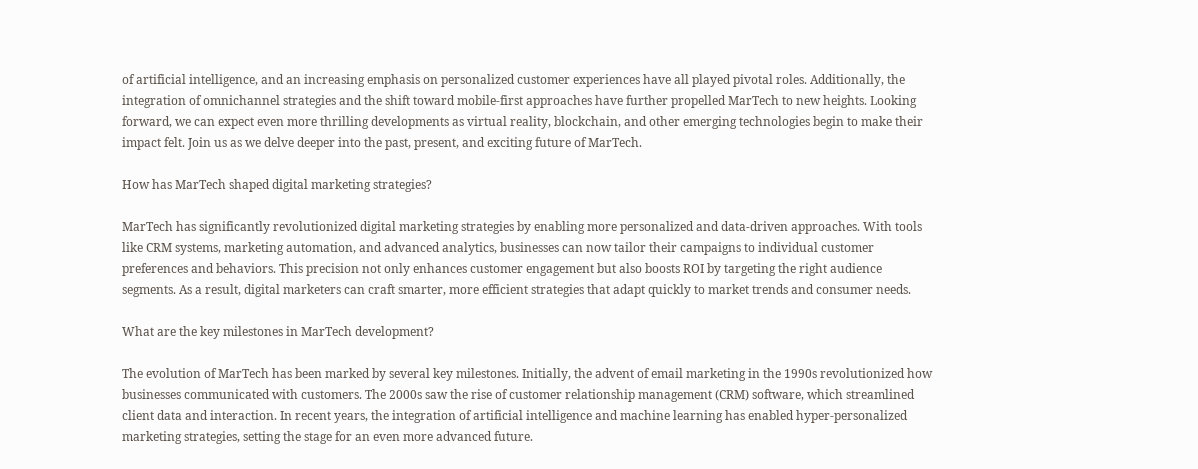of artificial intelligence, and an increasing emphasis on personalized customer experiences have all played pivotal roles. Additionally, the integration of omnichannel strategies and the shift toward mobile-first approaches have further propelled MarTech to new heights. Looking forward, we can expect even more thrilling developments as virtual reality, blockchain, and other emerging technologies begin to make their impact felt. Join us as we delve deeper into the past, present, and exciting future of MarTech.

How has MarTech shaped digital marketing strategies?

MarTech has significantly revolutionized digital marketing strategies by enabling more personalized and data-driven approaches. With tools like CRM systems, marketing automation, and advanced analytics, businesses can now tailor their campaigns to individual customer preferences and behaviors. This precision not only enhances customer engagement but also boosts ROI by targeting the right audience segments. As a result, digital marketers can craft smarter, more efficient strategies that adapt quickly to market trends and consumer needs.

What are the key milestones in MarTech development?

The evolution of MarTech has been marked by several key milestones. Initially, the advent of email marketing in the 1990s revolutionized how businesses communicated with customers. The 2000s saw the rise of customer relationship management (CRM) software, which streamlined client data and interaction. In recent years, the integration of artificial intelligence and machine learning has enabled hyper-personalized marketing strategies, setting the stage for an even more advanced future.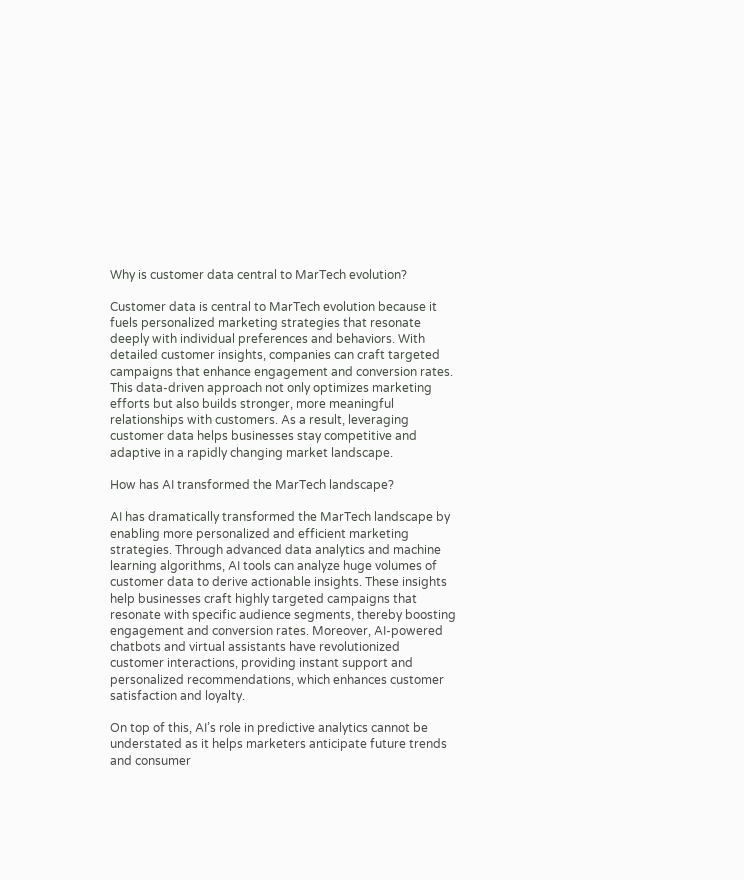Why is customer data central to MarTech evolution?

Customer data is central to MarTech evolution because it fuels personalized marketing strategies that resonate deeply with individual preferences and behaviors. With detailed customer insights, companies can craft targeted campaigns that enhance engagement and conversion rates. This data-driven approach not only optimizes marketing efforts but also builds stronger, more meaningful relationships with customers. As a result, leveraging customer data helps businesses stay competitive and adaptive in a rapidly changing market landscape.

How has AI transformed the MarTech landscape?

AI has dramatically transformed the MarTech landscape by enabling more personalized and efficient marketing strategies. Through advanced data analytics and machine learning algorithms, AI tools can analyze huge volumes of customer data to derive actionable insights. These insights help businesses craft highly targeted campaigns that resonate with specific audience segments, thereby boosting engagement and conversion rates. Moreover, AI-powered chatbots and virtual assistants have revolutionized customer interactions, providing instant support and personalized recommendations, which enhances customer satisfaction and loyalty.

On top of this, AI’s role in predictive analytics cannot be understated as it helps marketers anticipate future trends and consumer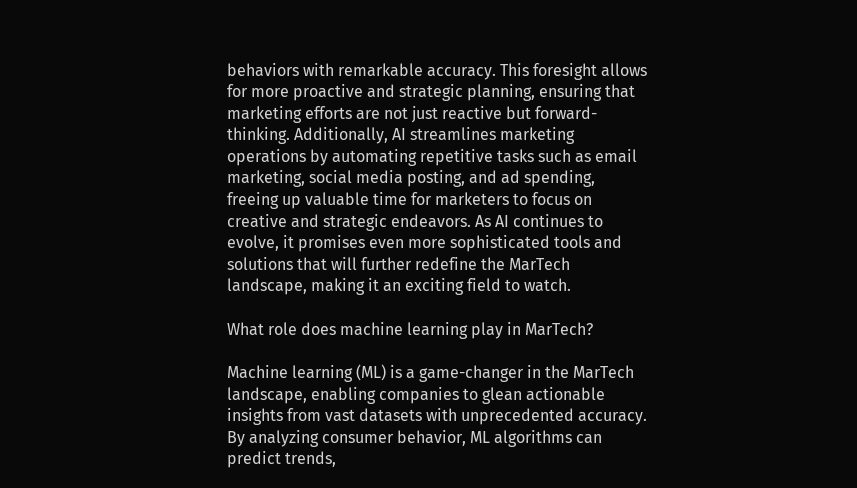behaviors with remarkable accuracy. This foresight allows for more proactive and strategic planning, ensuring that marketing efforts are not just reactive but forward-thinking. Additionally, AI streamlines marketing operations by automating repetitive tasks such as email marketing, social media posting, and ad spending, freeing up valuable time for marketers to focus on creative and strategic endeavors. As AI continues to evolve, it promises even more sophisticated tools and solutions that will further redefine the MarTech landscape, making it an exciting field to watch.

What role does machine learning play in MarTech?

Machine learning (ML) is a game-changer in the MarTech landscape, enabling companies to glean actionable insights from vast datasets with unprecedented accuracy. By analyzing consumer behavior, ML algorithms can predict trends,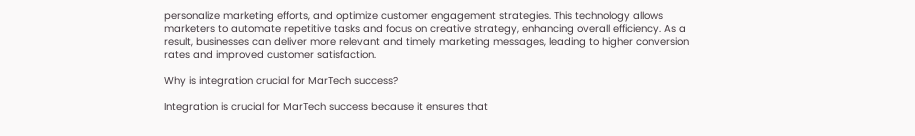personalize marketing efforts, and optimize customer engagement strategies. This technology allows marketers to automate repetitive tasks and focus on creative strategy, enhancing overall efficiency. As a result, businesses can deliver more relevant and timely marketing messages, leading to higher conversion rates and improved customer satisfaction.

Why is integration crucial for MarTech success?

Integration is crucial for MarTech success because it ensures that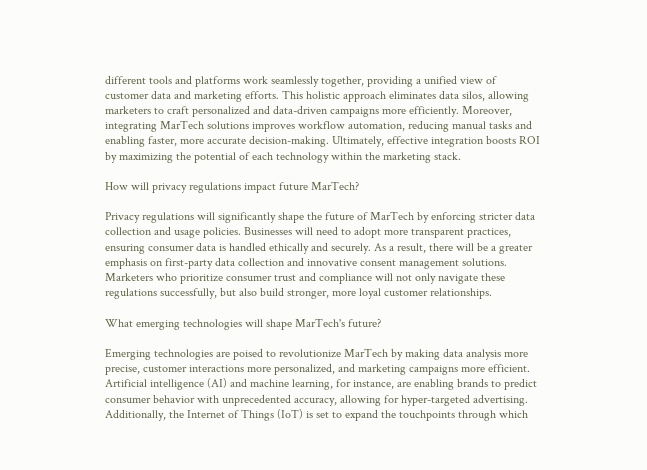different tools and platforms work seamlessly together, providing a unified view of customer data and marketing efforts. This holistic approach eliminates data silos, allowing marketers to craft personalized and data-driven campaigns more efficiently. Moreover, integrating MarTech solutions improves workflow automation, reducing manual tasks and enabling faster, more accurate decision-making. Ultimately, effective integration boosts ROI by maximizing the potential of each technology within the marketing stack.

How will privacy regulations impact future MarTech?

Privacy regulations will significantly shape the future of MarTech by enforcing stricter data collection and usage policies. Businesses will need to adopt more transparent practices, ensuring consumer data is handled ethically and securely. As a result, there will be a greater emphasis on first-party data collection and innovative consent management solutions. Marketers who prioritize consumer trust and compliance will not only navigate these regulations successfully, but also build stronger, more loyal customer relationships.

What emerging technologies will shape MarTech's future?

Emerging technologies are poised to revolutionize MarTech by making data analysis more precise, customer interactions more personalized, and marketing campaigns more efficient. Artificial intelligence (AI) and machine learning, for instance, are enabling brands to predict consumer behavior with unprecedented accuracy, allowing for hyper-targeted advertising. Additionally, the Internet of Things (IoT) is set to expand the touchpoints through which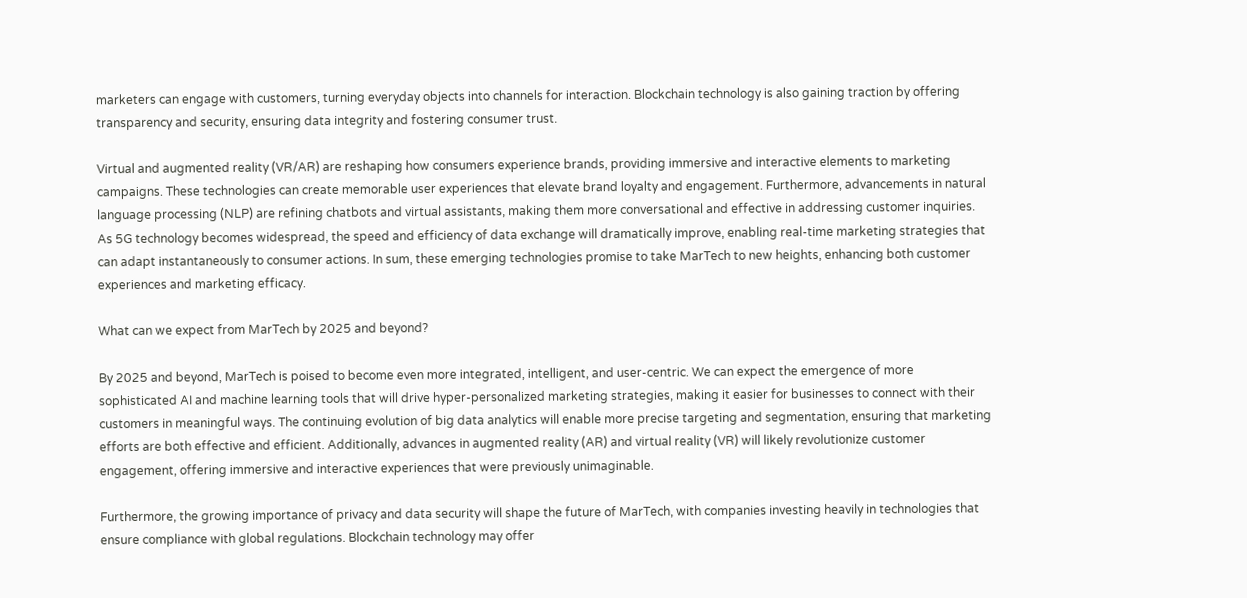marketers can engage with customers, turning everyday objects into channels for interaction. Blockchain technology is also gaining traction by offering transparency and security, ensuring data integrity and fostering consumer trust.

Virtual and augmented reality (VR/AR) are reshaping how consumers experience brands, providing immersive and interactive elements to marketing campaigns. These technologies can create memorable user experiences that elevate brand loyalty and engagement. Furthermore, advancements in natural language processing (NLP) are refining chatbots and virtual assistants, making them more conversational and effective in addressing customer inquiries. As 5G technology becomes widespread, the speed and efficiency of data exchange will dramatically improve, enabling real-time marketing strategies that can adapt instantaneously to consumer actions. In sum, these emerging technologies promise to take MarTech to new heights, enhancing both customer experiences and marketing efficacy.

What can we expect from MarTech by 2025 and beyond?

By 2025 and beyond, MarTech is poised to become even more integrated, intelligent, and user-centric. We can expect the emergence of more sophisticated AI and machine learning tools that will drive hyper-personalized marketing strategies, making it easier for businesses to connect with their customers in meaningful ways. The continuing evolution of big data analytics will enable more precise targeting and segmentation, ensuring that marketing efforts are both effective and efficient. Additionally, advances in augmented reality (AR) and virtual reality (VR) will likely revolutionize customer engagement, offering immersive and interactive experiences that were previously unimaginable.

Furthermore, the growing importance of privacy and data security will shape the future of MarTech, with companies investing heavily in technologies that ensure compliance with global regulations. Blockchain technology may offer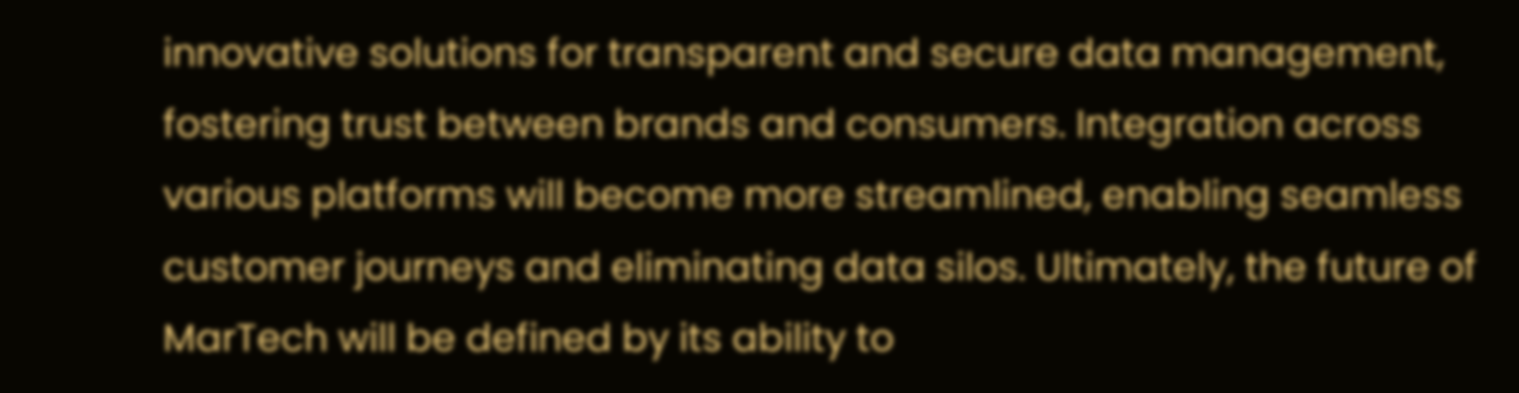innovative solutions for transparent and secure data management, fostering trust between brands and consumers. Integration across various platforms will become more streamlined, enabling seamless customer journeys and eliminating data silos. Ultimately, the future of MarTech will be defined by its ability to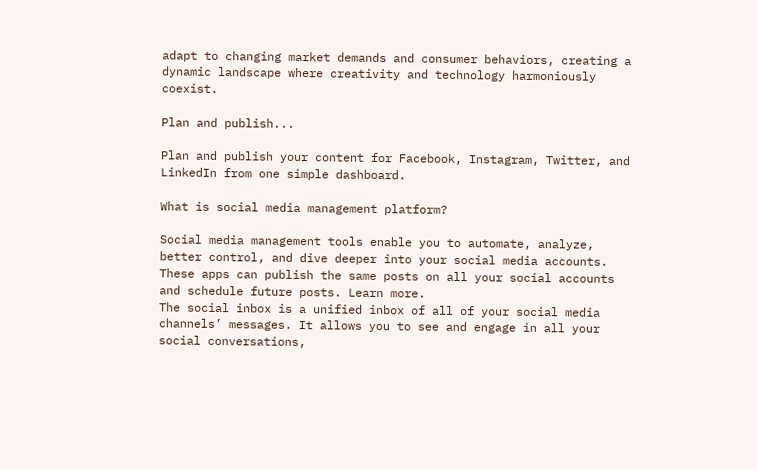adapt to changing market demands and consumer behaviors, creating a dynamic landscape where creativity and technology harmoniously coexist.

Plan and publish...

Plan and publish your content for Facebook, Instagram, Twitter, and LinkedIn from one simple dashboard.

What is social media management platform?

Social media management tools enable you to automate, analyze, better control, and dive deeper into your social media accounts. These apps can publish the same posts on all your social accounts and schedule future posts. Learn more.
The social inbox is a unified inbox of all of your social media channels’ messages. It allows you to see and engage in all your social conversations,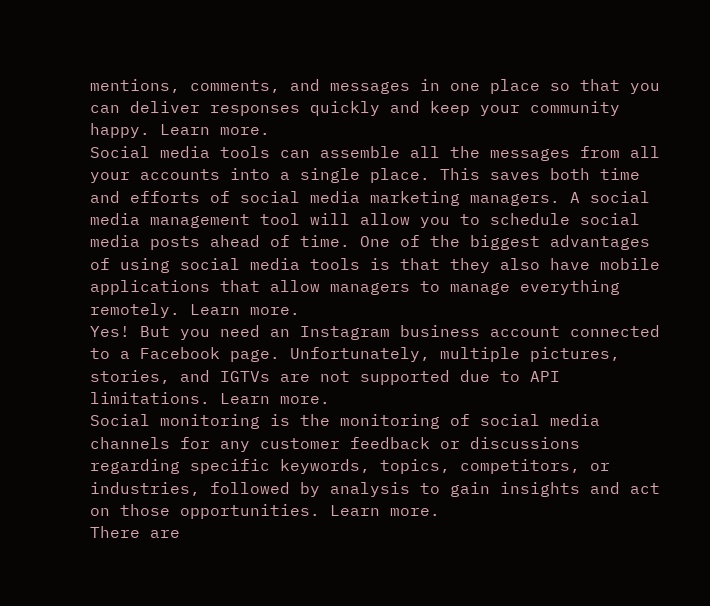mentions, comments, and messages in one place so that you can deliver responses quickly and keep your community happy. Learn more.
Social media tools can assemble all the messages from all your accounts into a single place. This saves both time and efforts of social media marketing managers. A social media management tool will allow you to schedule social media posts ahead of time. One of the biggest advantages of using social media tools is that they also have mobile applications that allow managers to manage everything remotely. Learn more.
Yes! But you need an Instagram business account connected to a Facebook page. Unfortunately, multiple pictures, stories, and IGTVs are not supported due to API limitations. Learn more.
Social monitoring is the monitoring of social media channels for any customer feedback or discussions regarding specific keywords, topics, competitors, or industries, followed by analysis to gain insights and act on those opportunities. Learn more.
There are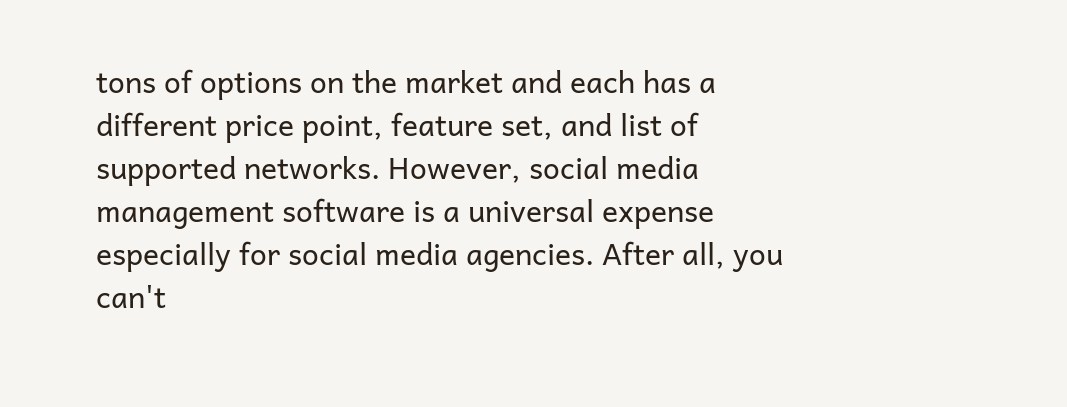tons of options on the market and each has a different price point, feature set, and list of supported networks. However, social media management software is a universal expense especially for social media agencies. After all, you can't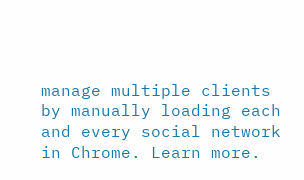manage multiple clients by manually loading each and every social network in Chrome. Learn more.